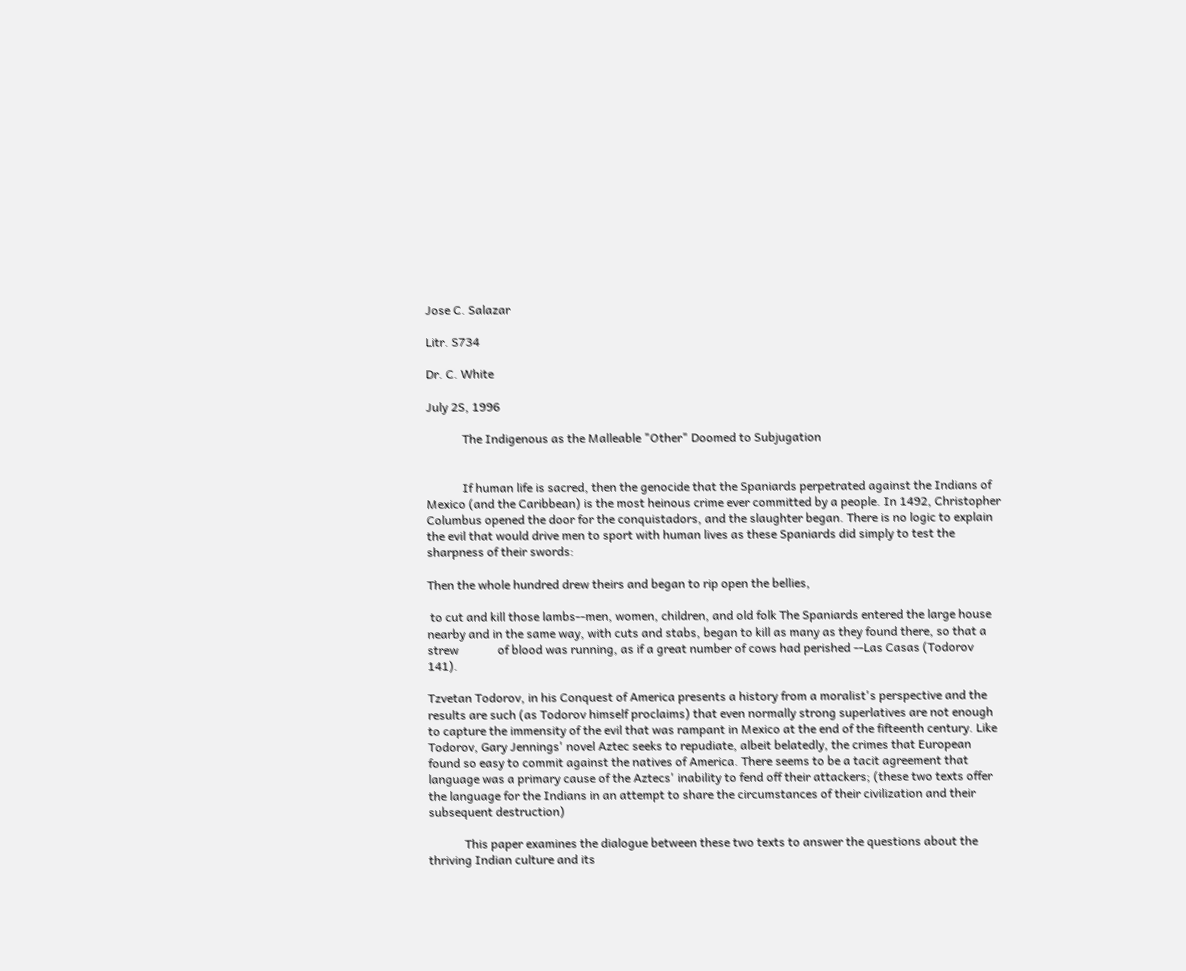Jose C. Salazar

Litr. S734

Dr. C. White

July 2S, 1996

            The Indigenous as the Malleable "Other" Doomed to Subjugation


            If human life is sacred, then the genocide that the Spaniards perpetrated against the Indians of Mexico (and the Caribbean) is the most heinous crime ever committed by a people. In 1492, Christopher Columbus opened the door for the conquistadors, and the slaughter began. There is no logic to explain the evil that would drive men to sport with human lives as these Spaniards did simply to test the sharpness of their swords:

Then the whole hundred drew theirs and began to rip open the bellies,

 to cut and kill those lambs‑‑men, women, children, and old folk The Spaniards entered the large house nearby and in the same way, with cuts and stabs, began to kill as many as they found there, so that a strew             of blood was running, as if a great number of cows had perished ‑‑Las Casas (Todorov 141).

Tzvetan Todorov, in his Conquest of America presents a history from a moralist's perspective and the results are such (as Todorov himself proclaims) that even normally strong superlatives are not enough to capture the immensity of the evil that was rampant in Mexico at the end of the fifteenth century. Like Todorov, Gary Jennings' novel Aztec seeks to repudiate, albeit belatedly, the crimes that European found so easy to commit against the natives of America. There seems to be a tacit agreement that language was a primary cause of the Aztecs' inability to fend off their attackers; (these two texts offer the language for the Indians in an attempt to share the circumstances of their civilization and their subsequent destruction)

            This paper examines the dialogue between these two texts to answer the questions about the thriving Indian culture and its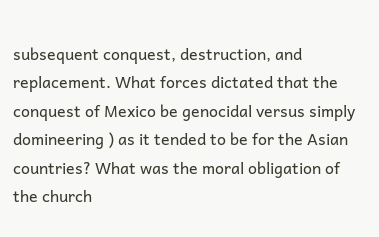subsequent conquest, destruction, and replacement. What forces dictated that the conquest of Mexico be genocidal versus simply domineering ) as it tended to be for the Asian countries? What was the moral obligation of the church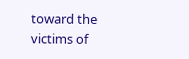toward the victims of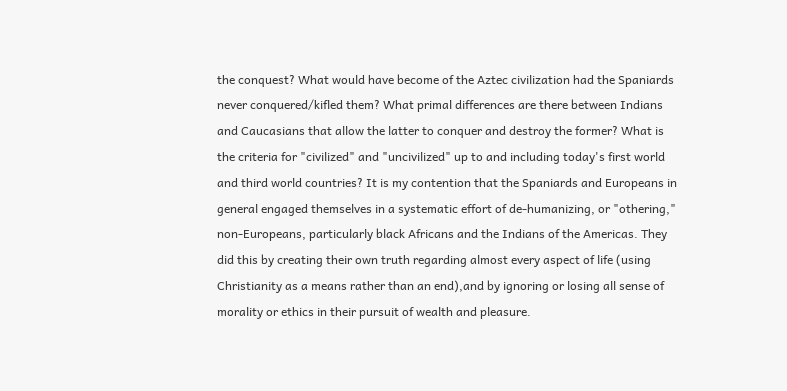the conquest? What would have become of the Aztec civilization had the Spaniards never conquered/kifled them? What primal differences are there between Indians and Caucasians that allow the latter to conquer and destroy the former? What is the criteria for "civilized" and "uncivilized" up to and including today's first world and third world countries? It is my contention that the Spaniards and Europeans in general engaged themselves in a systematic effort of de‑humanizing, or "othering," non‑Europeans, particularly black Africans and the Indians of the Americas. They did this by creating their own truth regarding almost every aspect of life (using Christianity as a means rather than an end),and by ignoring or losing all sense of morality or ethics in their pursuit of wealth and pleasure.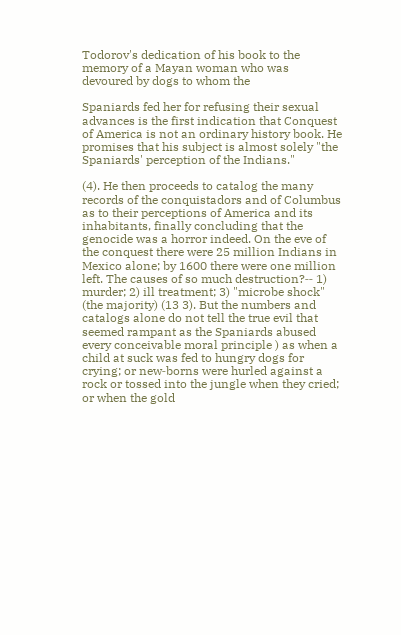Todorov's dedication of his book to the memory of a Mayan woman who was devoured by dogs to whom the

Spaniards fed her for refusing their sexual advances is the first indication that Conquest of America is not an ordinary history book. He promises that his subject is almost solely "the Spaniards' perception of the Indians."

(4). He then proceeds to catalog the many records of the conquistadors and of Columbus as to their perceptions of America and its inhabitants, finally concluding that the genocide was a horror indeed. On the eve of the conquest there were 25 million Indians in Mexico alone; by 1600 there were one million left. The causes of so much destruction?‑‑ 1) murder; 2) ill treatment; 3) "microbe shock" (the majority) (13 3). But the numbers and catalogs alone do not tell the true evil that seemed rampant as the Spaniards abused every conceivable moral principle ) as when a child at suck was fed to hungry dogs for crying; or new‑borns were hurled against a rock or tossed into the jungle when they cried; or when the gold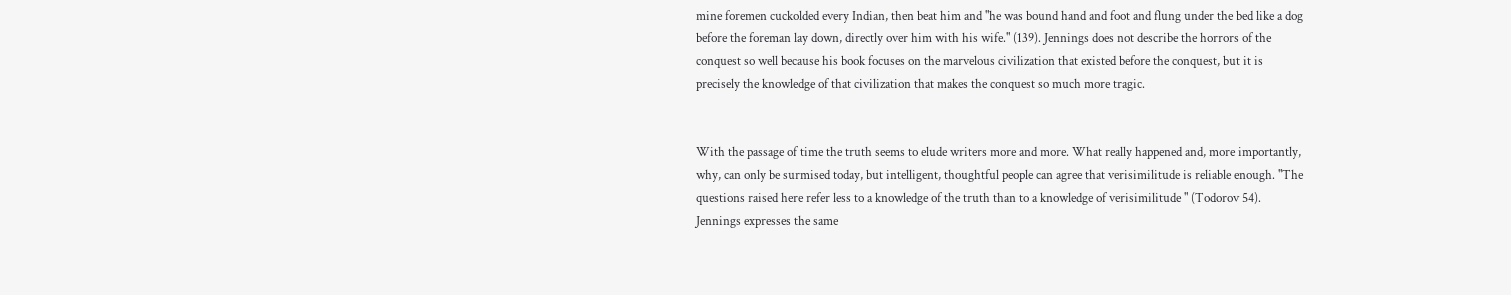mine foremen cuckolded every Indian, then beat him and "he was bound hand and foot and flung under the bed like a dog before the foreman lay down, directly over him with his wife." (139). Jennings does not describe the horrors of the conquest so well because his book focuses on the marvelous civilization that existed before the conquest, but it is precisely the knowledge of that civilization that makes the conquest so much more tragic.


With the passage of time the truth seems to elude writers more and more. What really happened and, more importantly, why, can only be surmised today, but intelligent, thoughtful people can agree that verisimilitude is reliable enough. "The questions raised here refer less to a knowledge of the truth than to a knowledge of verisimilitude " (Todorov 54). Jennings expresses the same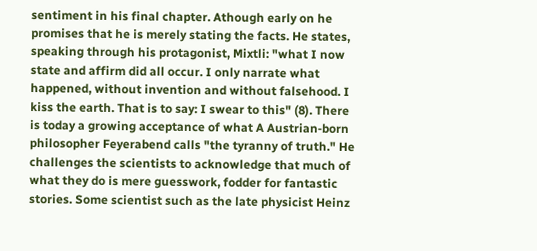sentiment in his final chapter. Athough early on he promises that he is merely stating the facts. He states, speaking through his protagonist, Mixtli: "what I now state and affirm did all occur. I only narrate what happened, without invention and without falsehood. I kiss the earth. That is to say: I swear to this" (8). There is today a growing acceptance of what A Austrian‑born philosopher Feyerabend calls "the tyranny of truth." He challenges the scientists to acknowledge that much of what they do is mere guesswork, fodder for fantastic stories. Some scientist such as the late physicist Heinz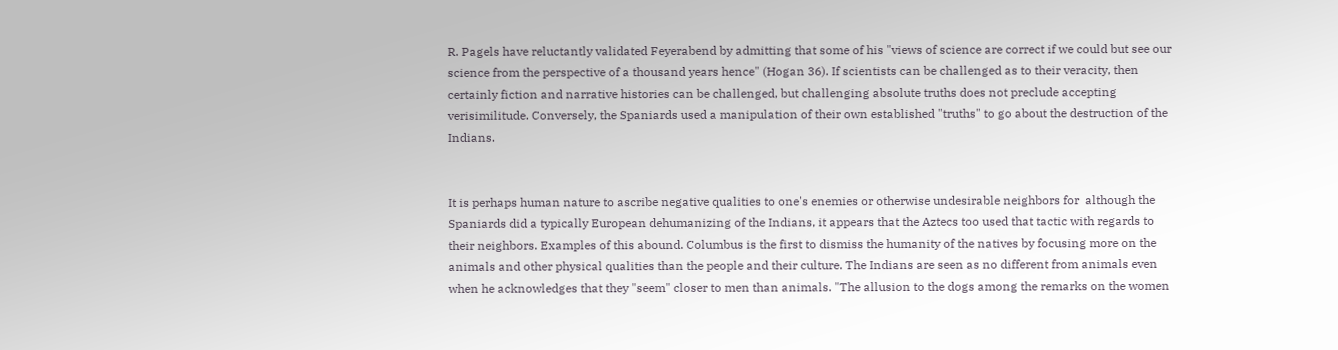R. Pagels have reluctantly validated Feyerabend by admitting that some of his "views of science are correct if we could but see our science from the perspective of a thousand years hence" (Hogan 36). If scientists can be challenged as to their veracity, then certainly fiction and narrative histories can be challenged, but challenging absolute truths does not preclude accepting verisimilitude. Conversely, the Spaniards used a manipulation of their own established "truths" to go about the destruction of the Indians.


It is perhaps human nature to ascribe negative qualities to one's enemies or otherwise undesirable neighbors for  although the Spaniards did a typically European dehumanizing of the Indians, it appears that the Aztecs too used that tactic with regards to their neighbors. Examples of this abound. Columbus is the first to dismiss the humanity of the natives by focusing more on the animals and other physical qualities than the people and their culture. The Indians are seen as no different from animals even when he acknowledges that they "seem" closer to men than animals. "The allusion to the dogs among the remarks on the women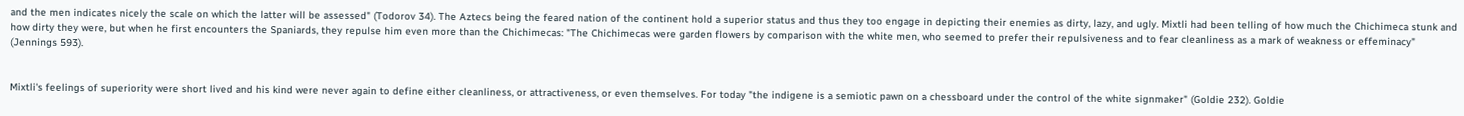and the men indicates nicely the scale on which the latter will be assessed" (Todorov 34). The Aztecs being the feared nation of the continent hold a superior status and thus they too engage in depicting their enemies as dirty, lazy, and ugly. Mixtli had been telling of how much the Chichimeca stunk and how dirty they were, but when he first encounters the Spaniards, they repulse him even more than the Chichimecas: "The Chichimecas were garden flowers by comparison with the white men, who seemed to prefer their repulsiveness and to fear cleanliness as a mark of weakness or effeminacy" (Jennings 593).


Mixtli's feelings of superiority were short lived and his kind were never again to define either cleanliness, or attractiveness, or even themselves. For today "the indigene is a semiotic pawn on a chessboard under the control of the white signmaker" (Goldie 232). Goldie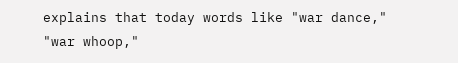explains that today words like "war dance," "war whoop,"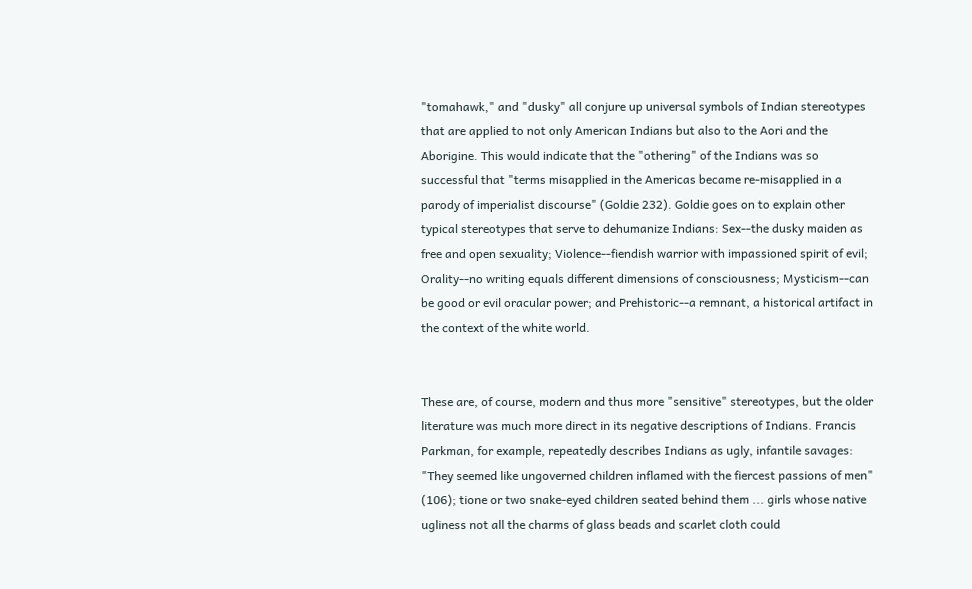"tomahawk," and "dusky" all conjure up universal symbols of Indian stereotypes that are applied to not only American Indians but also to the Aori and the Aborigine. This would indicate that the "othering" of the Indians was so successful that "terms misapplied in the Americas became re‑misapplied in a parody of imperialist discourse" (Goldie 232). Goldie goes on to explain other typical stereotypes that serve to dehumanize Indians: Sex‑‑the dusky maiden as free and open sexuality; Violence‑‑fiendish warrior with impassioned spirit of evil; Orality‑‑no writing equals different dimensions of consciousness; Mysticism‑‑can be good or evil oracular power; and Prehistoric‑‑a remnant, a historical artifact in the context of the white world.


These are, of course, modern and thus more "sensitive" stereotypes, but the older literature was much more direct in its negative descriptions of Indians. Francis Parkman, for example, repeatedly describes Indians as ugly, infantile savages: "They seemed like ungoverned children inflamed with the fiercest passions of men" (106); tione or two snake‑eyed children seated behind them ... girls whose native ugliness not all the charms of glass beads and scarlet cloth could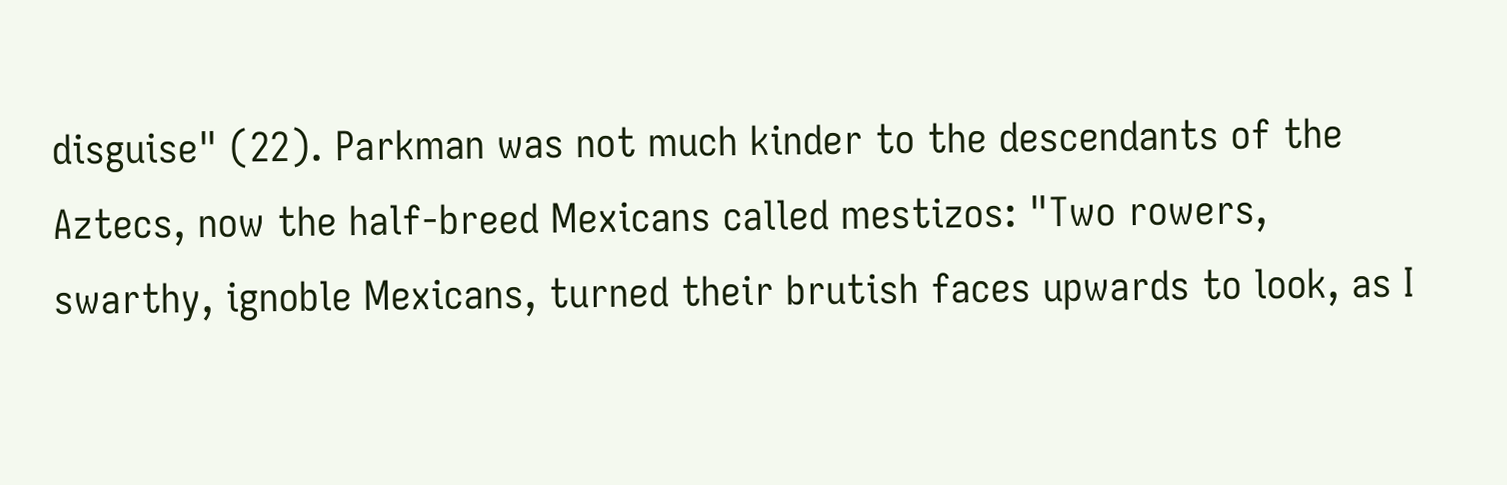disguise" (22). Parkman was not much kinder to the descendants of the Aztecs, now the half‑breed Mexicans called mestizos: "Two rowers, swarthy, ignoble Mexicans, turned their brutish faces upwards to look, as I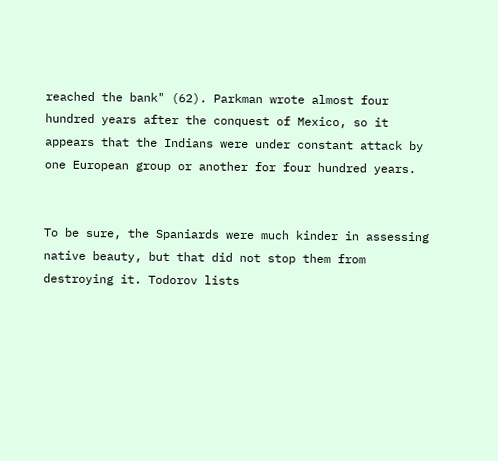reached the bank" (62). Parkman wrote almost four hundred years after the conquest of Mexico, so it appears that the Indians were under constant attack by one European group or another for four hundred years.


To be sure, the Spaniards were much kinder in assessing native beauty, but that did not stop them from destroying it. Todorov lists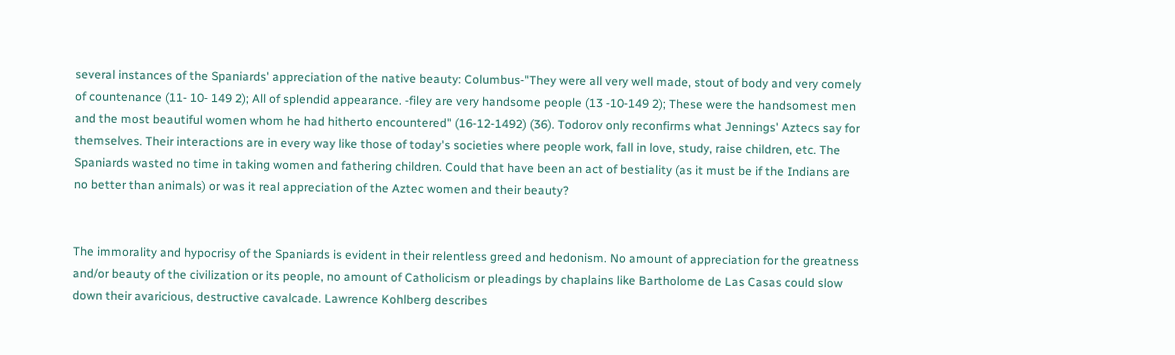several instances of the Spaniards' appreciation of the native beauty: Columbus‑"They were all very well made, stout of body and very comely of countenance (11‑ 10‑ 149 2); All of splendid appearance. ‑filey are very handsome people (13 ‑10‑149 2); These were the handsomest men and the most beautiful women whom he had hitherto encountered" (16‑12‑1492) (36). Todorov only reconfirms what Jennings' Aztecs say for themselves. Their interactions are in every way like those of today's societies where people work, fall in love, study, raise children, etc. The Spaniards wasted no time in taking women and fathering children. Could that have been an act of bestiality (as it must be if the Indians are no better than animals) or was it real appreciation of the Aztec women and their beauty?


The immorality and hypocrisy of the Spaniards is evident in their relentless greed and hedonism. No amount of appreciation for the greatness and/or beauty of the civilization or its people, no amount of Catholicism or pleadings by chaplains like Bartholome de Las Casas could slow down their avaricious, destructive cavalcade. Lawrence Kohlberg describes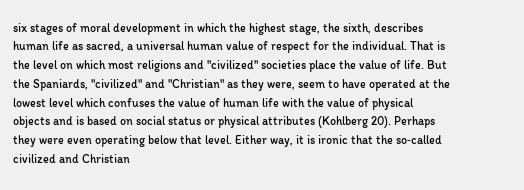six stages of moral development in which the highest stage, the sixth, describes human life as sacred, a universal human value of respect for the individual. That is the level on which most religions and "civilized" societies place the value of life. But the Spaniards, "civilized" and "Christian" as they were, seem to have operated at the lowest level which confuses the value of human life with the value of physical objects and is based on social status or physical attributes (Kohlberg 20). Perhaps they were even operating below that level. Either way, it is ironic that the so‑called civilized and Christian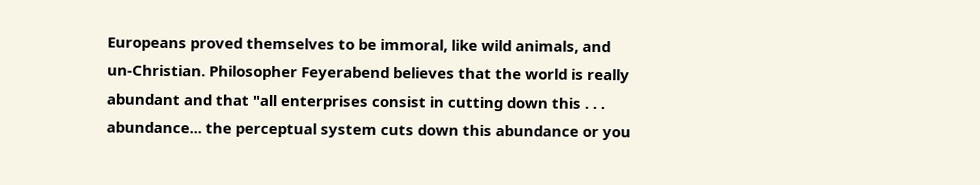Europeans proved themselves to be immoral, like wild animals, and un‑Christian. Philosopher Feyerabend believes that the world is really abundant and that "all enterprises consist in cutting down this . . . abundance... the perceptual system cuts down this abundance or you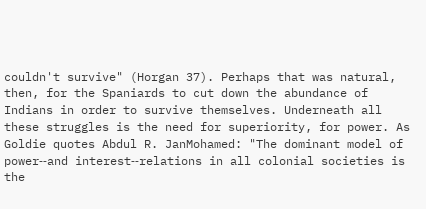couldn't survive" (Horgan 37). Perhaps that was natural, then, for the Spaniards to cut down the abundance of Indians in order to survive themselves. Underneath all these struggles is the need for superiority, for power. As Goldie quotes Abdul R. JanMohamed: "The dominant model of power‑‑and interest‑‑relations in all colonial societies is the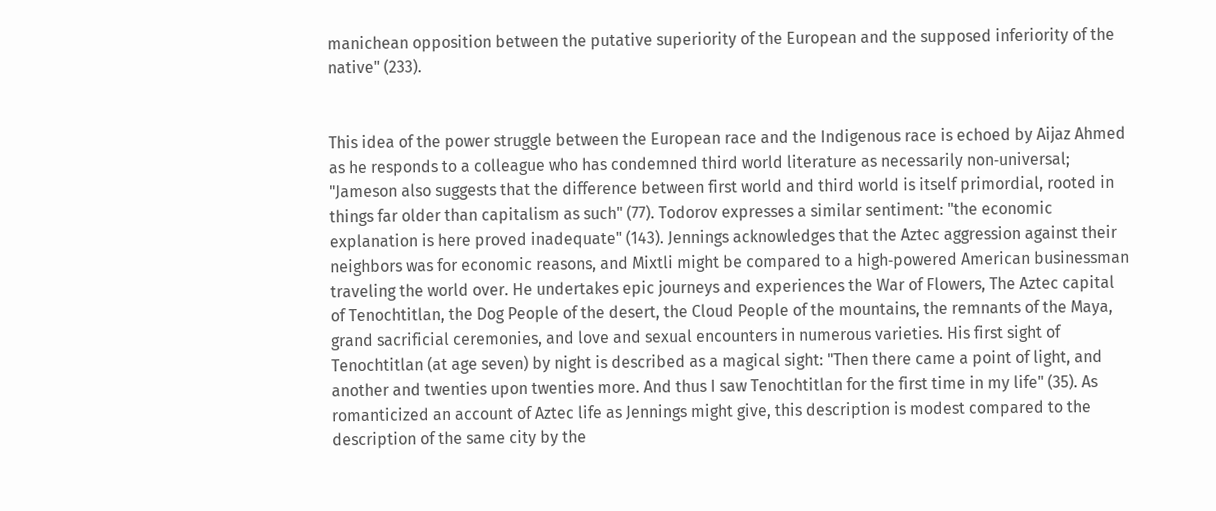manichean opposition between the putative superiority of the European and the supposed inferiority of the native" (233).


This idea of the power struggle between the European race and the Indigenous race is echoed by Aijaz Ahmed as he responds to a colleague who has condemned third world literature as necessarily non‑universal; "Jameson also suggests that the difference between first world and third world is itself primordial, rooted in things far older than capitalism as such" (77). Todorov expresses a similar sentiment: "the economic explanation is here proved inadequate" (143). Jennings acknowledges that the Aztec aggression against their neighbors was for economic reasons, and Mixtli might be compared to a high‑powered American businessman traveling the world over. He undertakes epic journeys and experiences the War of Flowers, The Aztec capital of Tenochtitlan, the Dog People of the desert, the Cloud People of the mountains, the remnants of the Maya, grand sacrificial ceremonies, and love and sexual encounters in numerous varieties. His first sight of Tenochtitlan (at age seven) by night is described as a magical sight: "Then there came a point of light, and another and twenties upon twenties more. And thus I saw Tenochtitlan for the first time in my life" (35). As romanticized an account of Aztec life as Jennings might give, this description is modest compared to the description of the same city by the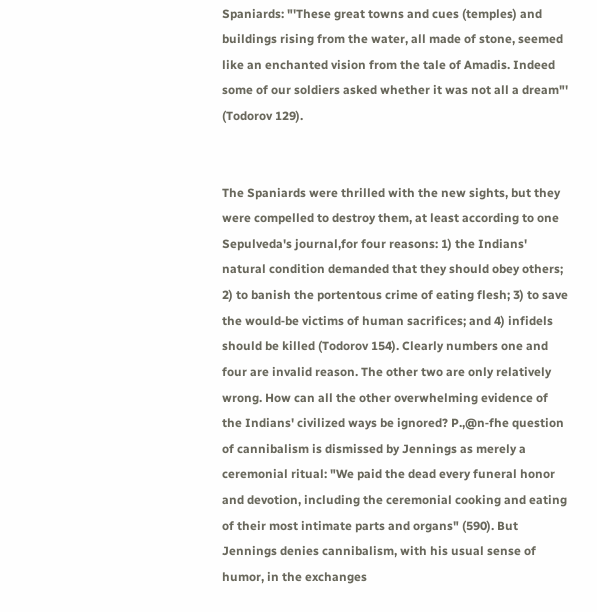Spaniards: "'These great towns and cues (temples) and buildings rising from the water, all made of stone, seemed like an enchanted vision from the tale of Amadis. Indeed some of our soldiers asked whether it was not all a dream"' (Todorov 129).


The Spaniards were thrilled with the new sights, but they were compelled to destroy them, at least according to one Sepulveda's journal,for four reasons: 1) the Indians' natural condition demanded that they should obey others; 2) to banish the portentous crime of eating flesh; 3) to save the would‑be victims of human sacrifices; and 4) infidels should be killed (Todorov 154). Clearly numbers one and four are invalid reason. The other two are only relatively wrong. How can all the other overwhelming evidence of the Indians' civilized ways be ignored? P.,@n‑fhe question of cannibalism is dismissed by Jennings as merely a ceremonial ritual: "We paid the dead every funeral honor and devotion, including the ceremonial cooking and eating of their most intimate parts and organs" (590). But Jennings denies cannibalism, with his usual sense of humor, in the exchanges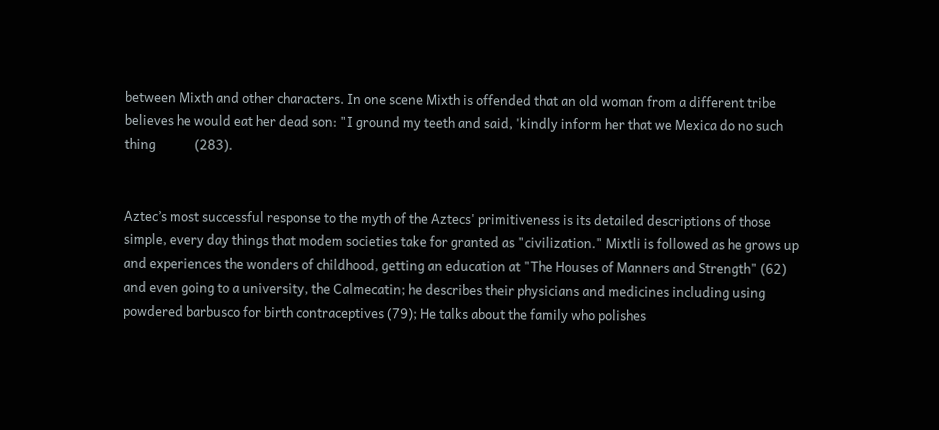between Mixth and other characters. In one scene Mixth is offended that an old woman from a different tribe believes he would eat her dead son: "I ground my teeth and said, 'kindly inform her that we Mexica do no such thing             (283).


Aztec’s most successful response to the myth of the Aztecs' primitiveness is its detailed descriptions of those simple, every day things that modem societies take for granted as "civilization." Mixtli is followed as he grows up and experiences the wonders of childhood, getting an education at "The Houses of Manners and Strength" (62) and even going to a university, the Calmecatin; he describes their physicians and medicines including using powdered barbusco for birth contraceptives (79); He talks about the family who polishes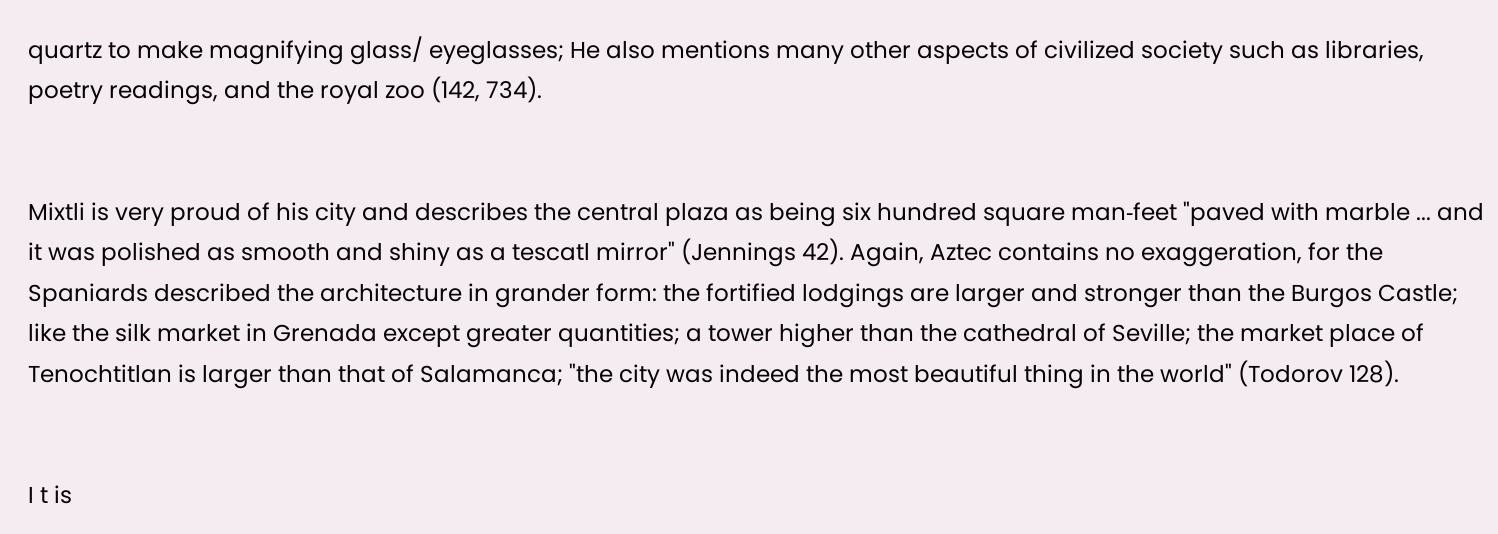quartz to make magnifying glass/ eyeglasses; He also mentions many other aspects of civilized society such as libraries, poetry readings, and the royal zoo (142, 734).


Mixtli is very proud of his city and describes the central plaza as being six hundred square man‑feet "paved with marble ... and it was polished as smooth and shiny as a tescatl mirror" (Jennings 42). Again, Aztec contains no exaggeration, for the Spaniards described the architecture in grander form: the fortified lodgings are larger and stronger than the Burgos Castle; like the silk market in Grenada except greater quantities; a tower higher than the cathedral of Seville; the market place of Tenochtitlan is larger than that of Salamanca; "the city was indeed the most beautiful thing in the world" (Todorov 128).


I t is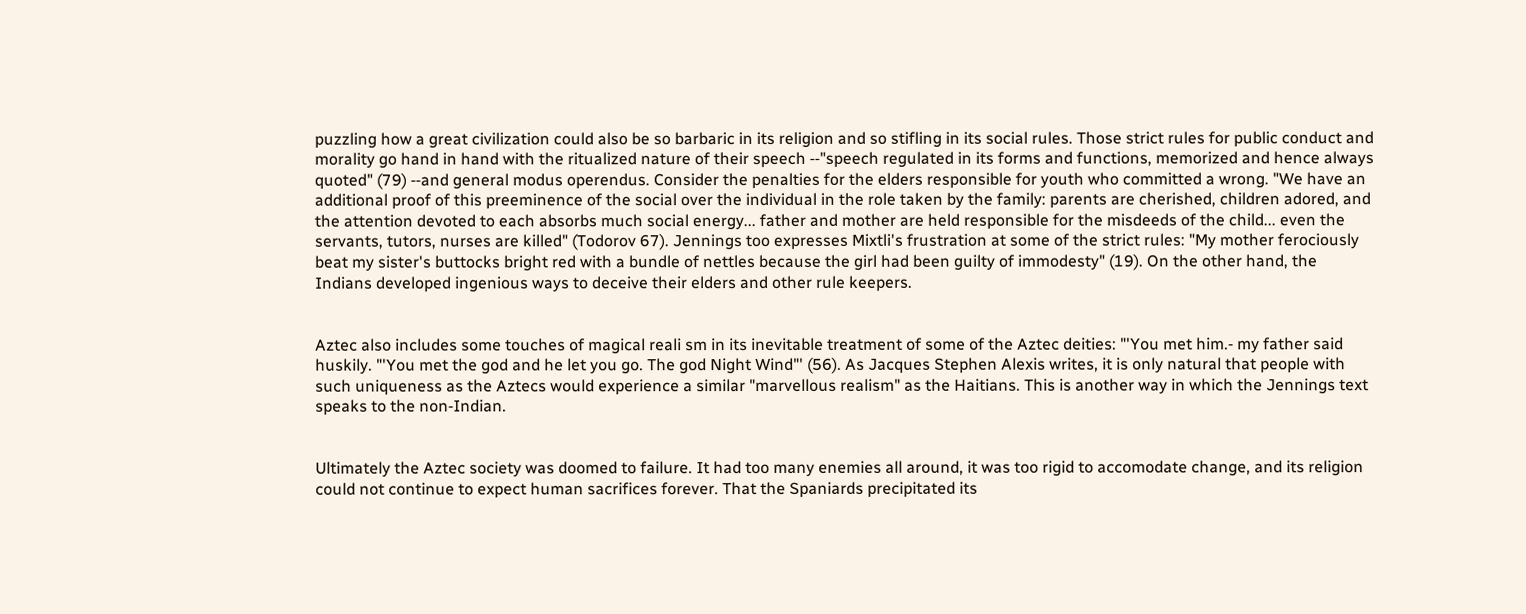puzzling how a great civilization could also be so barbaric in its religion and so stifling in its social rules. Those strict rules for public conduct and morality go hand in hand with the ritualized nature of their speech ‑‑"speech regulated in its forms and functions, memorized and hence always quoted" (79) ‑‑and general modus operendus. Consider the penalties for the elders responsible for youth who committed a wrong. "We have an additional proof of this preeminence of the social over the individual in the role taken by the family: parents are cherished, children adored, and the attention devoted to each absorbs much social energy... father and mother are held responsible for the misdeeds of the child... even the servants, tutors, nurses are killed" (Todorov 67). Jennings too expresses Mixtli's frustration at some of the strict rules: "My mother ferociously beat my sister's buttocks bright red with a bundle of nettles because the girl had been guilty of immodesty" (19). On the other hand, the Indians developed ingenious ways to deceive their elders and other rule keepers.


Aztec also includes some touches of magical reali sm in its inevitable treatment of some of the Aztec deities: "'You met him.‑ my father said huskily. "'You met the god and he let you go. The god Night Wind"' (56). As Jacques Stephen Alexis writes, it is only natural that people with such uniqueness as the Aztecs would experience a similar "marvellous realism" as the Haitians. This is another way in which the Jennings text speaks to the non‑Indian.


Ultimately the Aztec society was doomed to failure. It had too many enemies all around, it was too rigid to accomodate change, and its religion could not continue to expect human sacrifices forever. That the Spaniards precipitated its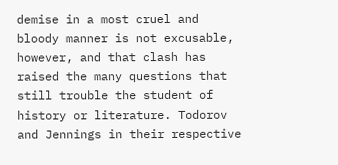demise in a most cruel and bloody manner is not excusable, however, and that clash has raised the many questions that still trouble the student of history or literature. Todorov and Jennings in their respective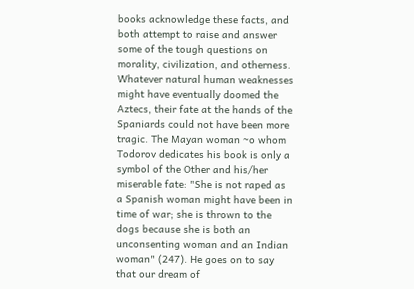books acknowledge these facts, and both attempt to raise and answer some of the tough questions on morality, civilization, and otherness. Whatever natural human weaknesses might have eventually doomed the Aztecs, their fate at the hands of the Spaniards could not have been more tragic. The Mayan woman ~o whom Todorov dedicates his book is only a symbol of the Other and his/her miserable fate: "She is not raped as a Spanish woman might have been in time of war; she is thrown to the dogs because she is both an unconsenting woman and an Indian woman" (247). He goes on to say that our dream of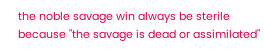the noble savage win always be sterile because "the savage is dead or assimilated"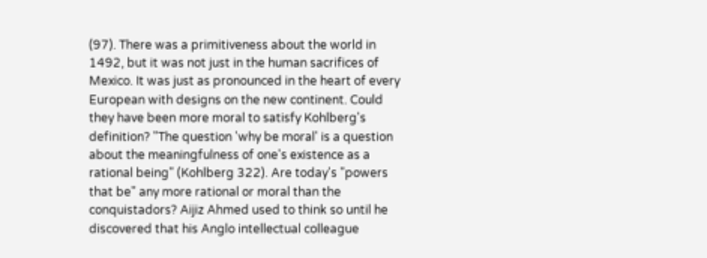(97). There was a primitiveness about the world in 1492, but it was not just in the human sacrifices of Mexico. It was just as pronounced in the heart of every European with designs on the new continent. Could they have been more moral to satisfy Kohlberg's definition? "The question 'why be moral' is a question about the meaningfulness of one's existence as a rational being" (Kohlberg 322). Are today's "powers that be" any more rational or moral than the conquistadors? Aijiz Ahmed used to think so until he discovered that his Anglo intellectual colleague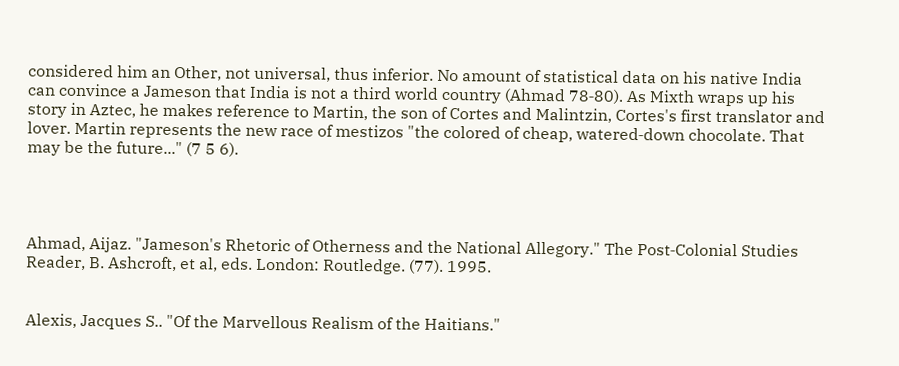considered him an Other, not universal, thus inferior. No amount of statistical data on his native India can convince a Jameson that India is not a third world country (Ahmad 78‑80). As Mixth wraps up his story in Aztec, he makes reference to Martin, the son of Cortes and Malintzin, Cortes's first translator and lover. Martin represents the new race of mestizos "the colored of cheap, watered‑down chocolate. That may be the future..." (7 5 6).




Ahmad, Aijaz. "Jameson's Rhetoric of Otherness and the National Allegory." The Post‑Colonial Studies Reader, B. Ashcroft, et al, eds. London: Routledge. (77). 1995.


Alexis, Jacques S.. "Of the Marvellous Realism of the Haitians."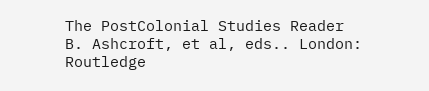The PostColonial Studies Reader B. Ashcroft, et al, eds.. London: Routledge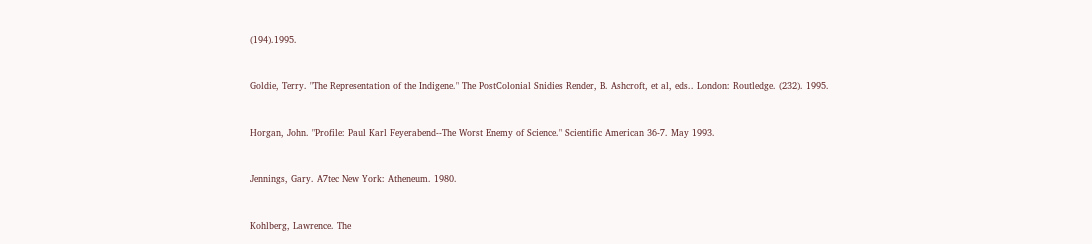(194).1995.


Goldie, Terry. "The Representation of the Indigene." The PostColonial Snidies Render, B. Ashcroft, et al, eds.. London: Routledge. (232). 1995.


Horgan, John. "Profile: Paul Karl Feyerabend‑‑The Worst Enemy of Science." Scientific American 36‑7. May 1993.


Jennings, Gary. A7tec New York: Atheneum. 1980.


Kohlberg, Lawrence. The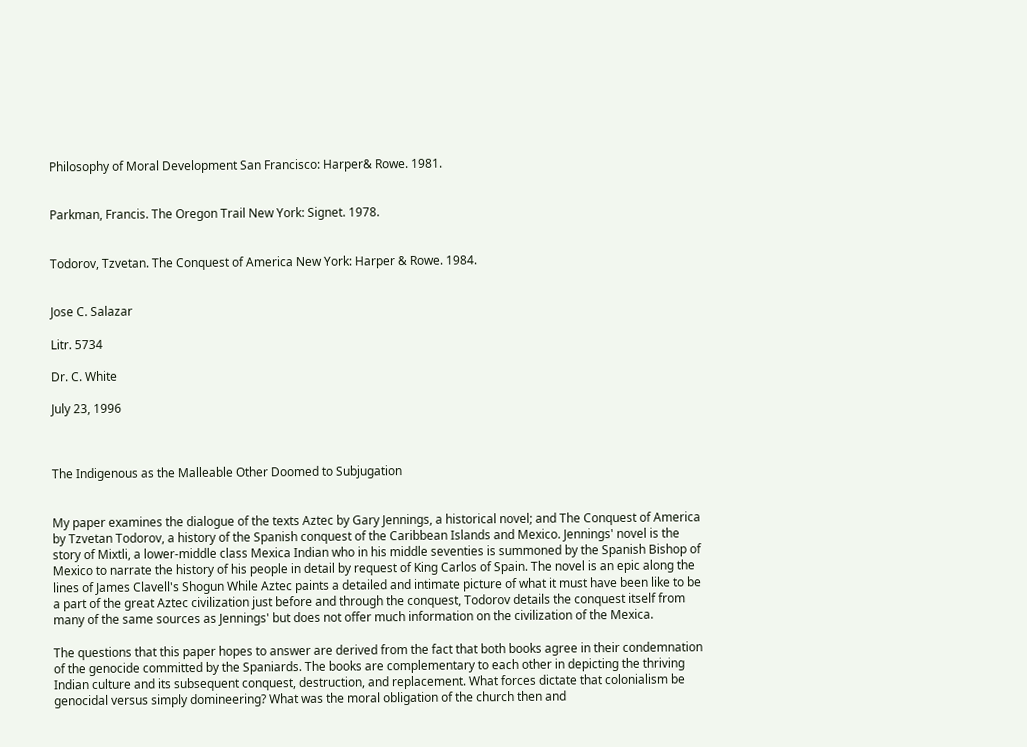Philosophy of Moral Development San Francisco: Harper& Rowe. 1981.


Parkman, Francis. The Oregon Trail New York: Signet. 1978.


Todorov, Tzvetan. The Conquest of America New York: Harper & Rowe. 1984.


Jose C. Salazar

Litr. 5734

Dr. C. White

July 23, 1996



The Indigenous as the Malleable Other Doomed to Subjugation


My paper examines the dialogue of the texts Aztec by Gary Jennings, a historical novel; and The Conquest of America by Tzvetan Todorov, a history of the Spanish conquest of the Caribbean Islands and Mexico. Jennings' novel is the story of Mixtli, a lower‑middle class Mexica Indian who in his middle seventies is summoned by the Spanish Bishop of Mexico to narrate the history of his people in detail by request of King Carlos of Spain. The novel is an epic along the lines of James Clavell's Shogun While Aztec paints a detailed and intimate picture of what it must have been like to be a part of the great Aztec civilization just before and through the conquest, Todorov details the conquest itself from many of the same sources as Jennings' but does not offer much information on the civilization of the Mexica.

The questions that this paper hopes to answer are derived from the fact that both books agree in their condemnation of the genocide committed by the Spaniards. The books are complementary to each other in depicting the thriving Indian culture and its subsequent conquest, destruction, and replacement. What forces dictate that colonialism be genocidal versus simply domineering? What was the moral obligation of the church then and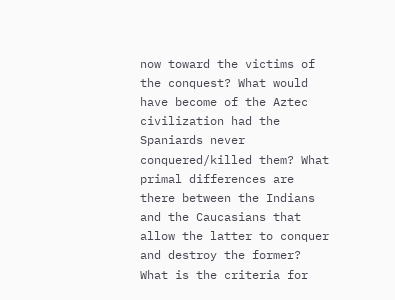now toward the victims of the conquest? What would have become of the Aztec civilization had the Spaniards never conquered/killed them? What primal differences are there between the Indians and the Caucasians that allow the latter to conquer and destroy the former? What is the criteria for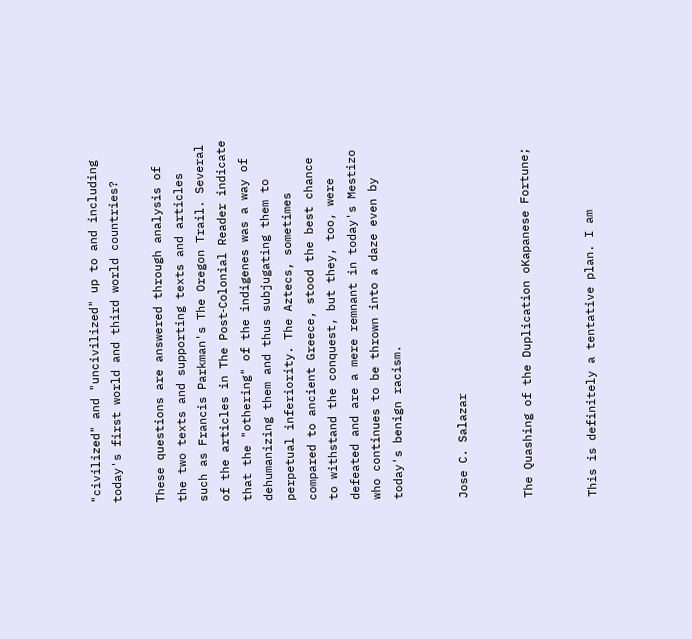"civilized" and "uncivilized" up to and including today's first world and third world countries?

These questions are answered through analysis of the two texts and supporting texts and articles such as Francis Parkman's The Oregon Trail. Several of the articles in The Post‑Colonial Reader indicate that the "othering" of the indigenes was a way of dehumanizing them and thus subjugating them to perpetual inferiority. The Aztecs, sometimes compared to ancient Greece, stood the best chance to withstand the conquest, but they, too, were defeated and are a mere remnant in today's Mestizo who continues to be thrown into a daze even by today's benign racism.


Jose C. Salazar


The Quashing of the Duplication oKapanese Fortune;


This is definitely a tentative plan. I am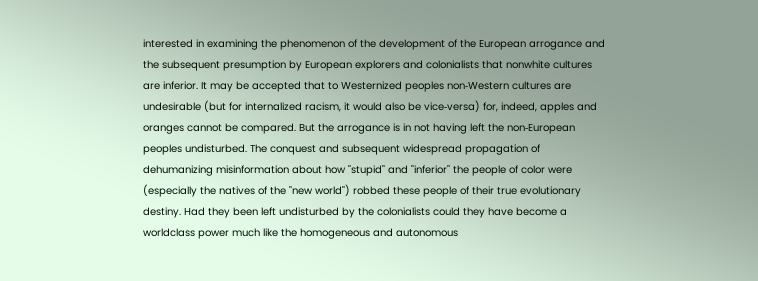interested in examining the phenomenon of the development of the European arrogance and the subsequent presumption by European explorers and colonialists that nonwhite cultures are inferior. It may be accepted that to Westernized peoples non‑Western cultures are undesirable (but for internalized racism, it would also be vice‑versa) for, indeed, apples and oranges cannot be compared. But the arrogance is in not having left the non‑European peoples undisturbed. The conquest and subsequent widespread propagation of dehumanizing misinformation about how "stupid" and "inferior" the people of color were (especially the natives of the "new world") robbed these people of their true evolutionary destiny. Had they been left undisturbed by the colonialists could they have become a worldclass power much like the homogeneous and autonomous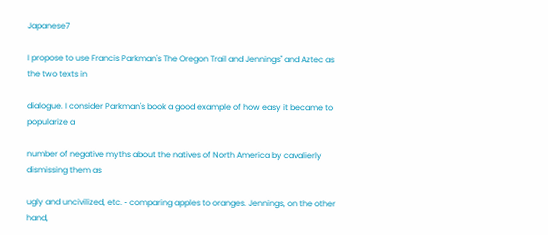Japanese7

I propose to use Francis Parkman's The Oregon Trail and Jennings" and Aztec as the two texts in

dialogue. I consider Parkman's book a good example of how easy it became to popularize a

number of negative myths about the natives of North America by cavalierly dismissing them as

ugly and uncivilized, etc. ‑ comparing apples to oranges. Jennings, on the other hand,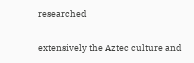researched

extensively the Aztec culture and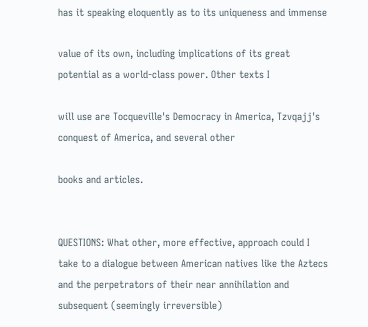has it speaking eloquently as to its uniqueness and immense

value of its own, including implications of its great potential as a world‑class power. Other texts I

will use are Tocqueville's Democracy in America, Tzvqajj's conquest of America, and several other

books and articles.


QUESTIONS: What other, more effective, approach could I take to a dialogue between American natives like the Aztecs and the perpetrators of their near annihilation and subsequent (seemingly irreversible)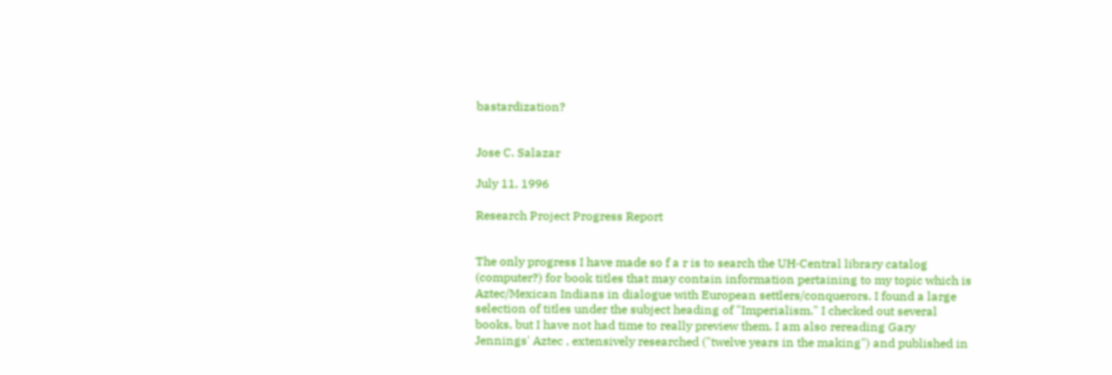bastardization?


Jose C. Salazar

July 11, 1996

Research Project Progress Report


The only progress I have made so f a r is to search the UH‑Central library catalog (computer?) for book titles that may contain information pertaining to my topic which is Aztec/Mexican Indians in dialogue with European settlers/conquerors. I found a large selection of titles under the subject heading of "Imperialism." I checked out several books, but I have not had time to really preview them. I am also rereading Gary Jennings' Aztec , extensively researched ("twelve years in the making") and published in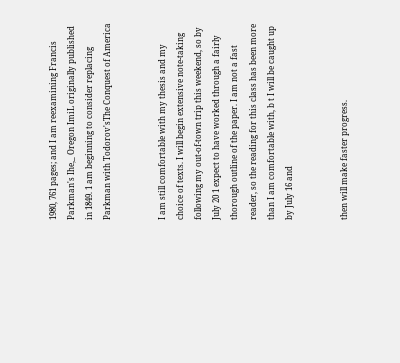1980, 761 pages; and I am reexamining Francis Parkman's Ihe,_ Oregon ImiL originally published in 1849. 1 am beginning to consider replacing Parkman with Todorov'sThe Conquest of America


I am still comfortable with my thesis and my choice of texts. I will begin extensive note‑taking following my out‑of‑town trip this weekend, so by July 20 1 expect to have worked through a fairly thorough outline of the paper. I am not a fast reader, so the reading for this class has been more than I am comfortable with, b t I will be caught up by July 16 and


then will make faster progress.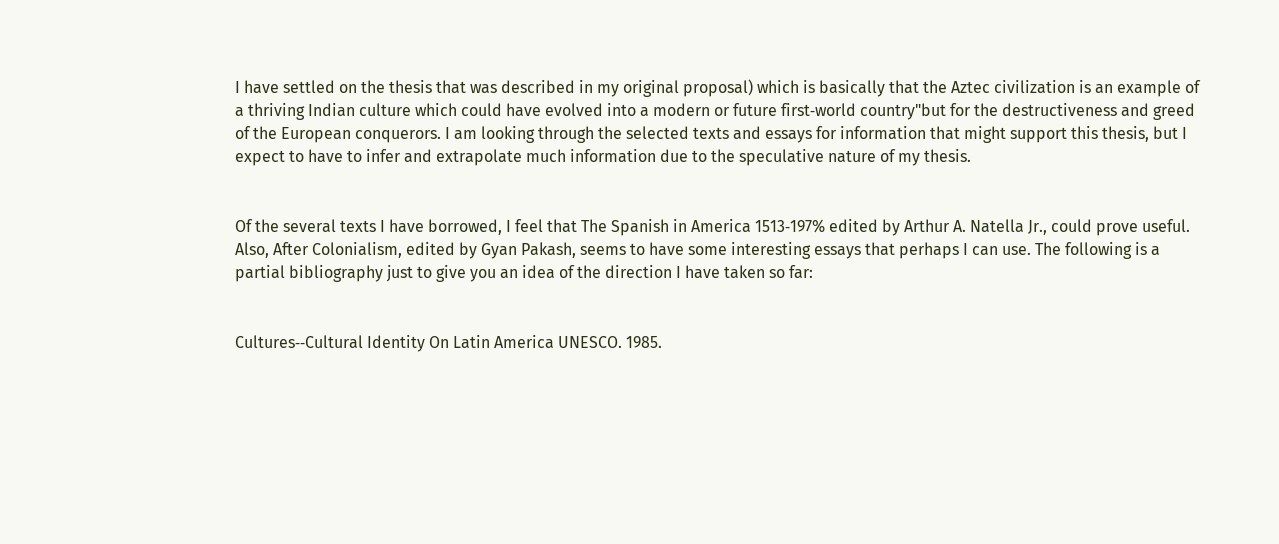I have settled on the thesis that was described in my original proposal) which is basically that the Aztec civilization is an example of a thriving Indian culture which could have evolved into a modern or future first‑world country"but for the destructiveness and greed of the European conquerors. I am looking through the selected texts and essays for information that might support this thesis, but I expect to have to infer and extrapolate much information due to the speculative nature of my thesis.


Of the several texts I have borrowed, I feel that The Spanish in America 1513‑197% edited by Arthur A. Natella Jr., could prove useful. Also, After Colonialism, edited by Gyan Pakash, seems to have some interesting essays that perhaps I can use. The following is a partial bibliography just to give you an idea of the direction I have taken so far:


Cultures‑‑Cultural Identity On Latin America UNESCO. 1985.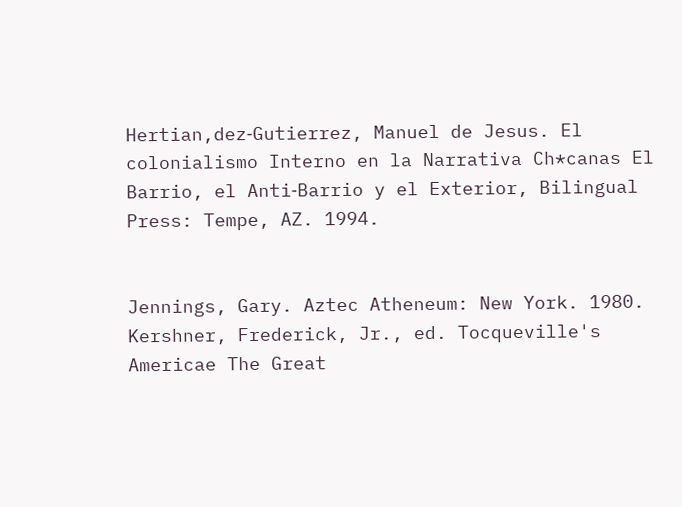Hertian,dez‑Gutierrez, Manuel de Jesus. El colonialismo Interno en la Narrativa Ch*canas El Barrio, el Anti‑Barrio y el Exterior, Bilingual Press: Tempe, AZ. 1994.


Jennings, Gary. Aztec Atheneum: New York. 1980. Kershner, Frederick, Jr., ed. Tocqueville's Americae The Great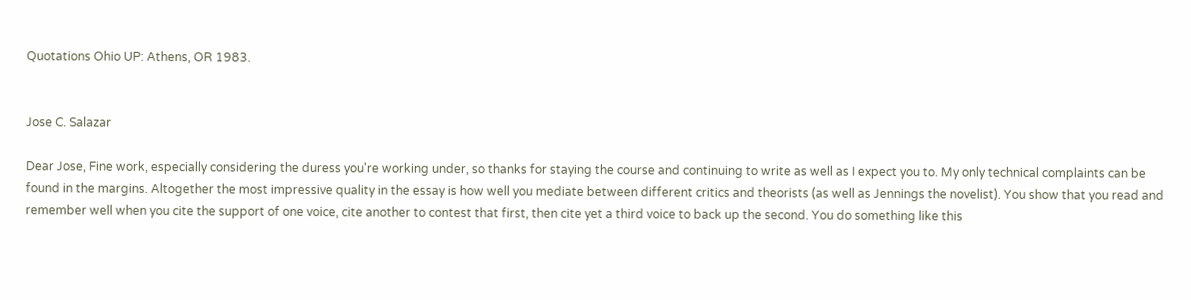Quotations Ohio UP: Athens, OR 1983.


Jose C. Salazar

Dear Jose, Fine work, especially considering the duress you're working under, so thanks for staying the course and continuing to write as well as I expect you to. My only technical complaints can be found in the margins. Altogether the most impressive quality in the essay is how well you mediate between different critics and theorists (as well as Jennings the novelist). You show that you read and remember well when you cite the support of one voice, cite another to contest that first, then cite yet a third voice to back up the second. You do something like this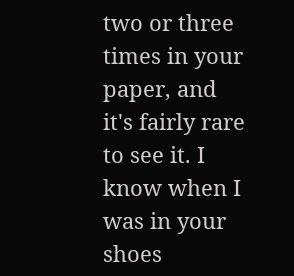two or three times in your paper, and it's fairly rare to see it. I know when I was in your shoes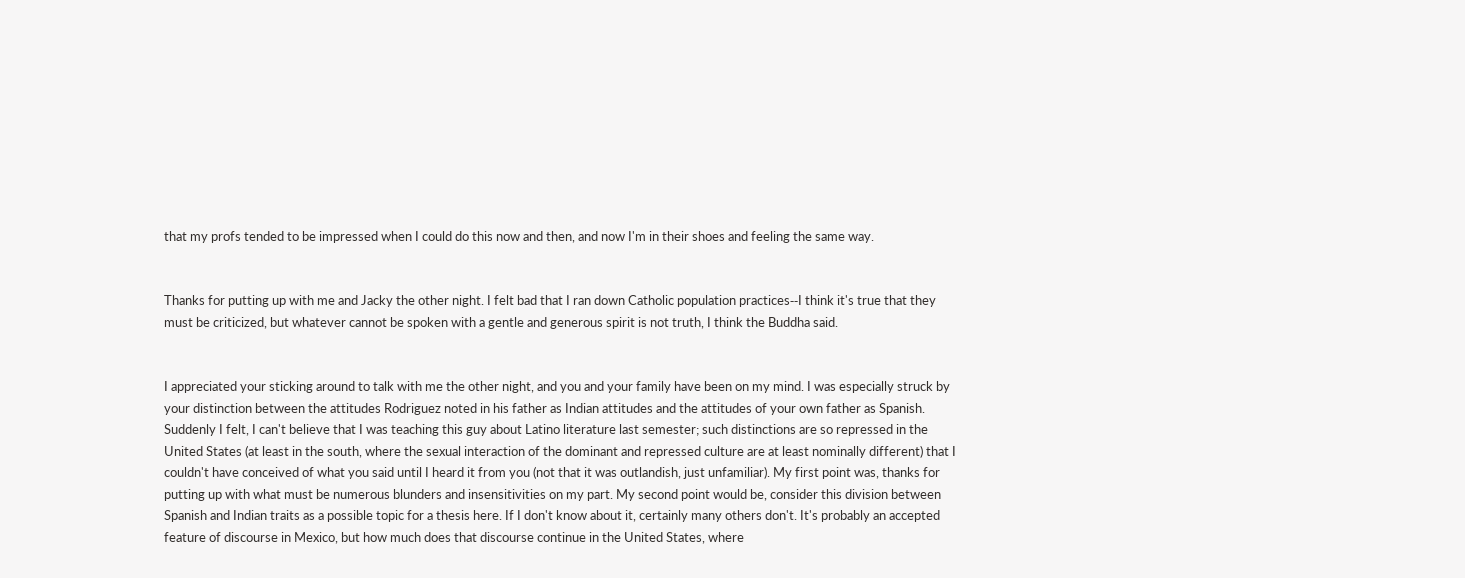that my profs tended to be impressed when I could do this now and then, and now I'm in their shoes and feeling the same way.


Thanks for putting up with me and Jacky the other night. I felt bad that I ran down Catholic population practices‑‑I think it's true that they must be criticized, but whatever cannot be spoken with a gentle and generous spirit is not truth, I think the Buddha said.


I appreciated your sticking around to talk with me the other night, and you and your family have been on my mind. I was especially struck by your distinction between the attitudes Rodriguez noted in his father as Indian attitudes and the attitudes of your own father as Spanish. Suddenly I felt, I can't believe that I was teaching this guy about Latino literature last semester; such distinctions are so repressed in the United States (at least in the south, where the sexual interaction of the dominant and repressed culture are at least nominally different) that I couldn't have conceived of what you said until I heard it from you (not that it was outlandish, just unfamiliar). My first point was, thanks for putting up with what must be numerous blunders and insensitivities on my part. My second point would be, consider this division between Spanish and Indian traits as a possible topic for a thesis here. If I don't know about it, certainly many others don't. It's probably an accepted feature of discourse in Mexico, but how much does that discourse continue in the United States, where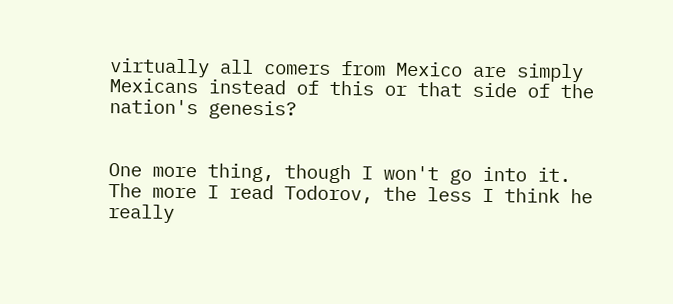virtually all comers from Mexico are simply Mexicans instead of this or that side of the nation's genesis?


One more thing, though I won't go into it. The more I read Todorov, the less I think he really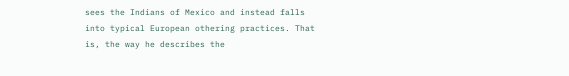sees the Indians of Mexico and instead falls into typical European othering practices. That is, the way he describes the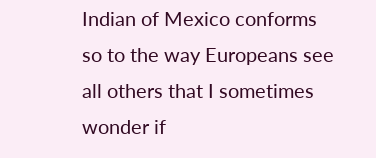Indian of Mexico conforms so to the way Europeans see all others that I sometimes wonder if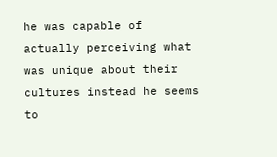he was capable of actually perceiving what was unique about their cultures instead he seems to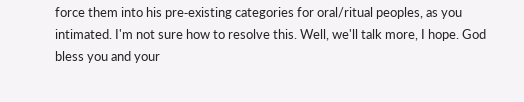force them into his pre‑existing categories for oral/ritual peoples, as you intimated. I'm not sure how to resolve this. Well, we'll talk more, I hope. God bless you and your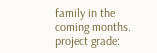family in the coming months. project grade: